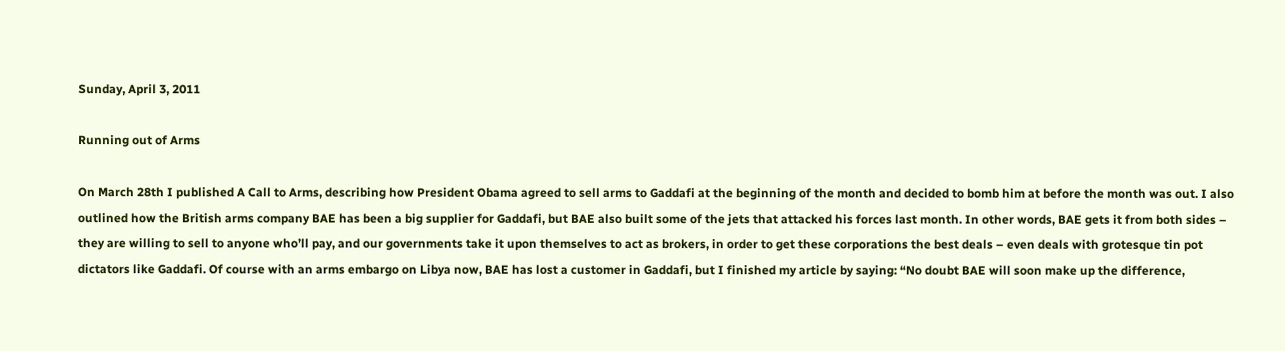Sunday, April 3, 2011

Running out of Arms

On March 28th I published A Call to Arms, describing how President Obama agreed to sell arms to Gaddafi at the beginning of the month and decided to bomb him at before the month was out. I also outlined how the British arms company BAE has been a big supplier for Gaddafi, but BAE also built some of the jets that attacked his forces last month. In other words, BAE gets it from both sides – they are willing to sell to anyone who’ll pay, and our governments take it upon themselves to act as brokers, in order to get these corporations the best deals – even deals with grotesque tin pot dictators like Gaddafi. Of course with an arms embargo on Libya now, BAE has lost a customer in Gaddafi, but I finished my article by saying: “No doubt BAE will soon make up the difference,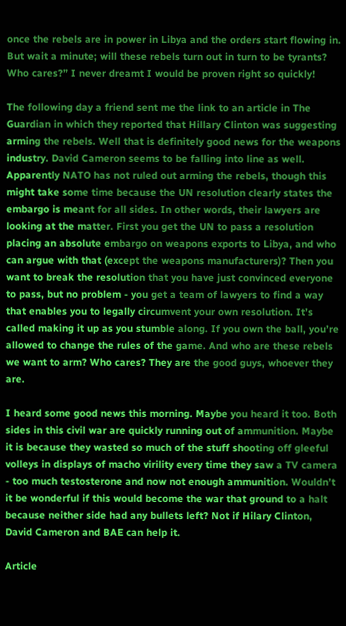once the rebels are in power in Libya and the orders start flowing in. But wait a minute; will these rebels turn out in turn to be tyrants? Who cares?” I never dreamt I would be proven right so quickly!

The following day a friend sent me the link to an article in The Guardian in which they reported that Hillary Clinton was suggesting arming the rebels. Well that is definitely good news for the weapons industry. David Cameron seems to be falling into line as well. Apparently NATO has not ruled out arming the rebels, though this might take some time because the UN resolution clearly states the embargo is meant for all sides. In other words, their lawyers are looking at the matter. First you get the UN to pass a resolution placing an absolute embargo on weapons exports to Libya, and who can argue with that (except the weapons manufacturers)? Then you want to break the resolution that you have just convinced everyone to pass, but no problem - you get a team of lawyers to find a way that enables you to legally circumvent your own resolution. It’s called making it up as you stumble along. If you own the ball, you’re allowed to change the rules of the game. And who are these rebels we want to arm? Who cares? They are the good guys, whoever they are.

I heard some good news this morning. Maybe you heard it too. Both sides in this civil war are quickly running out of ammunition. Maybe it is because they wasted so much of the stuff shooting off gleeful volleys in displays of macho virility every time they saw a TV camera - too much testosterone and now not enough ammunition. Wouldn’t it be wonderful if this would become the war that ground to a halt because neither side had any bullets left? Not if Hilary Clinton, David Cameron and BAE can help it.

Article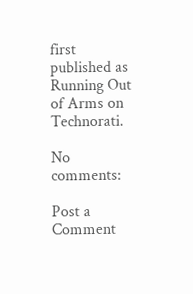first published as Running Out of Arms on Technorati.

No comments:

Post a Comment